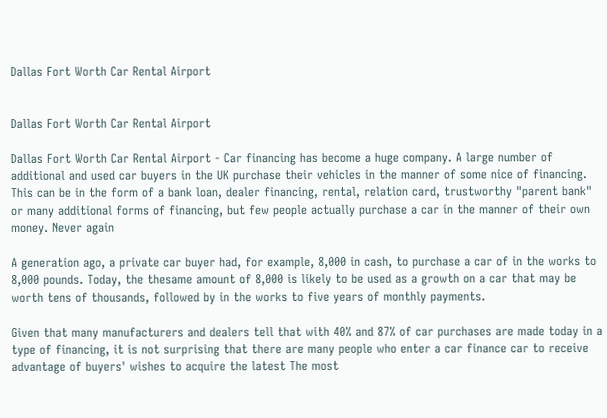Dallas Fort Worth Car Rental Airport


Dallas Fort Worth Car Rental Airport

Dallas Fort Worth Car Rental Airport - Car financing has become a huge company. A large number of additional and used car buyers in the UK purchase their vehicles in the manner of some nice of financing. This can be in the form of a bank loan, dealer financing, rental, relation card, trustworthy "parent bank" or many additional forms of financing, but few people actually purchase a car in the manner of their own money. Never again

A generation ago, a private car buyer had, for example, 8,000 in cash, to purchase a car of in the works to 8,000 pounds. Today, the thesame amount of 8,000 is likely to be used as a growth on a car that may be worth tens of thousands, followed by in the works to five years of monthly payments.

Given that many manufacturers and dealers tell that with 40% and 87% of car purchases are made today in a type of financing, it is not surprising that there are many people who enter a car finance car to receive advantage of buyers' wishes to acquire the latest The most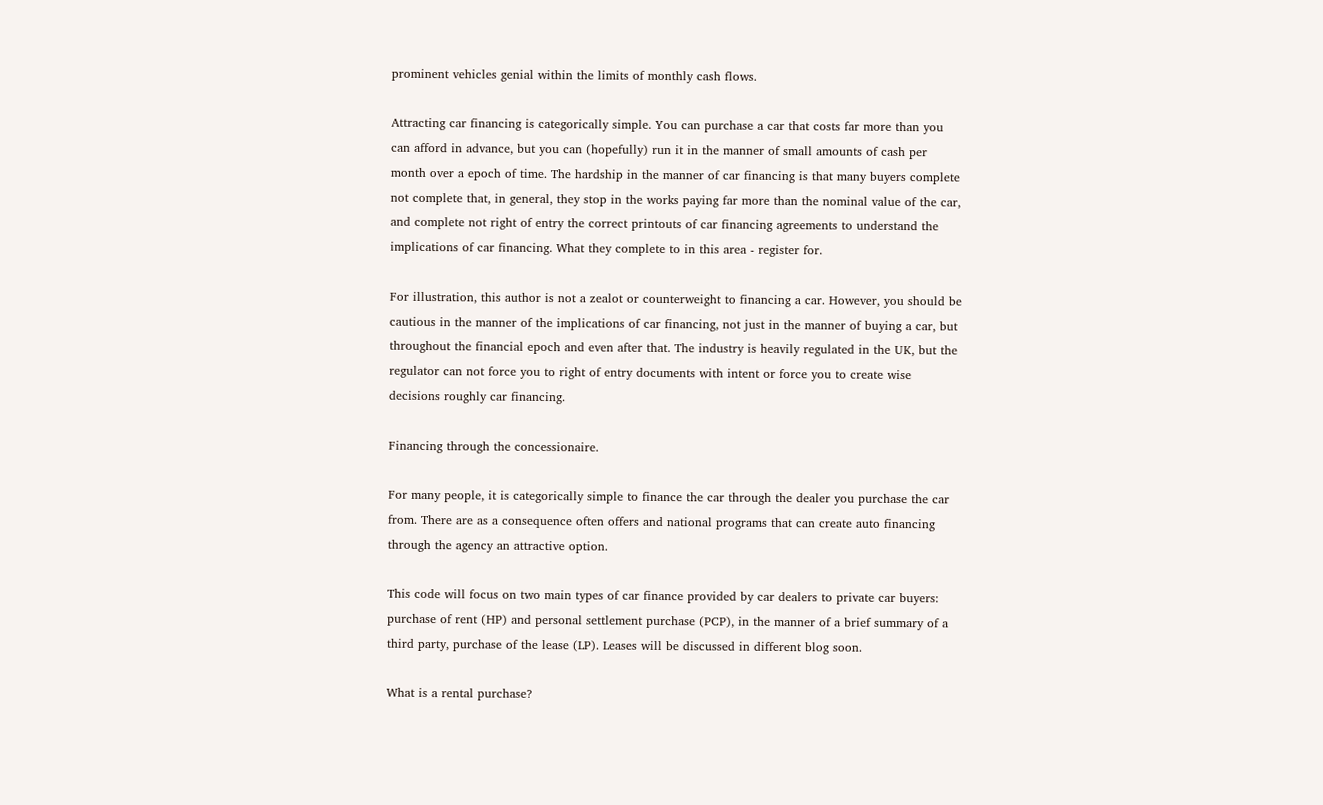prominent vehicles genial within the limits of monthly cash flows.

Attracting car financing is categorically simple. You can purchase a car that costs far more than you can afford in advance, but you can (hopefully) run it in the manner of small amounts of cash per month over a epoch of time. The hardship in the manner of car financing is that many buyers complete not complete that, in general, they stop in the works paying far more than the nominal value of the car, and complete not right of entry the correct printouts of car financing agreements to understand the implications of car financing. What they complete to in this area - register for.

For illustration, this author is not a zealot or counterweight to financing a car. However, you should be cautious in the manner of the implications of car financing, not just in the manner of buying a car, but throughout the financial epoch and even after that. The industry is heavily regulated in the UK, but the regulator can not force you to right of entry documents with intent or force you to create wise decisions roughly car financing.

Financing through the concessionaire.

For many people, it is categorically simple to finance the car through the dealer you purchase the car from. There are as a consequence often offers and national programs that can create auto financing through the agency an attractive option.

This code will focus on two main types of car finance provided by car dealers to private car buyers: purchase of rent (HP) and personal settlement purchase (PCP), in the manner of a brief summary of a third party, purchase of the lease (LP). Leases will be discussed in different blog soon.

What is a rental purchase?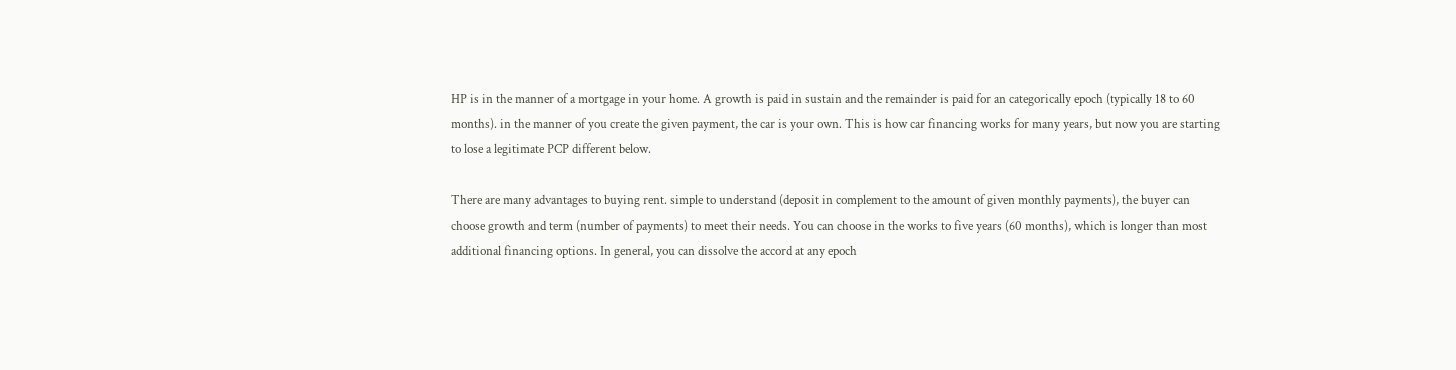HP is in the manner of a mortgage in your home. A growth is paid in sustain and the remainder is paid for an categorically epoch (typically 18 to 60 months). in the manner of you create the given payment, the car is your own. This is how car financing works for many years, but now you are starting to lose a legitimate PCP different below.

There are many advantages to buying rent. simple to understand (deposit in complement to the amount of given monthly payments), the buyer can choose growth and term (number of payments) to meet their needs. You can choose in the works to five years (60 months), which is longer than most additional financing options. In general, you can dissolve the accord at any epoch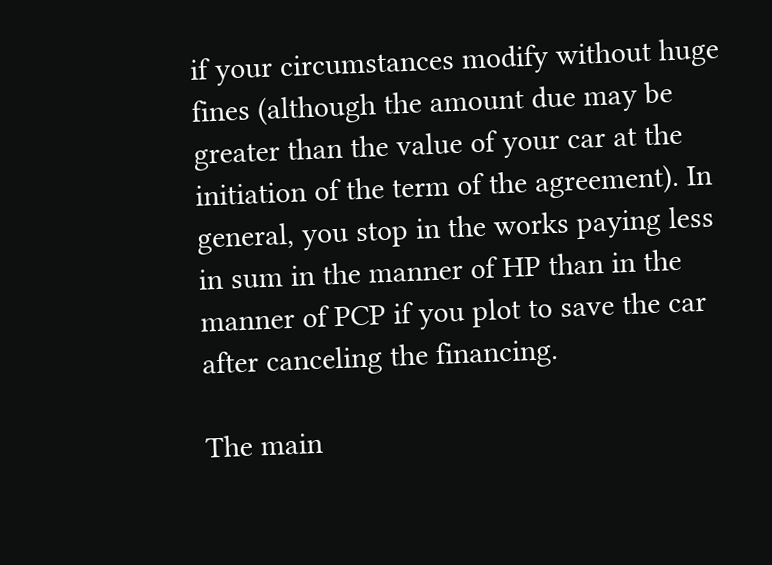if your circumstances modify without huge fines (although the amount due may be greater than the value of your car at the initiation of the term of the agreement). In general, you stop in the works paying less in sum in the manner of HP than in the manner of PCP if you plot to save the car after canceling the financing.

The main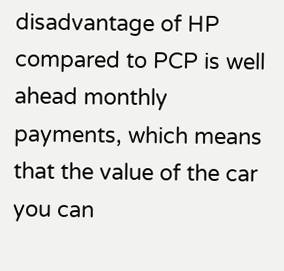disadvantage of HP compared to PCP is well ahead monthly payments, which means that the value of the car you can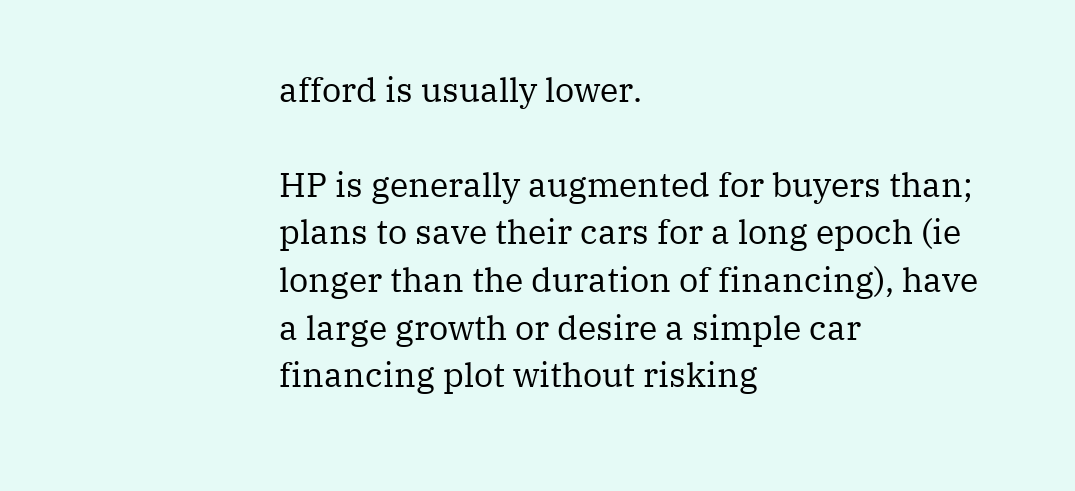afford is usually lower.

HP is generally augmented for buyers than; plans to save their cars for a long epoch (ie longer than the duration of financing), have a large growth or desire a simple car financing plot without risking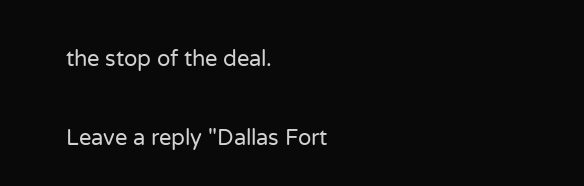the stop of the deal.

Leave a reply "Dallas Fort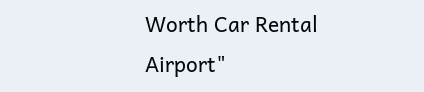Worth Car Rental Airport"